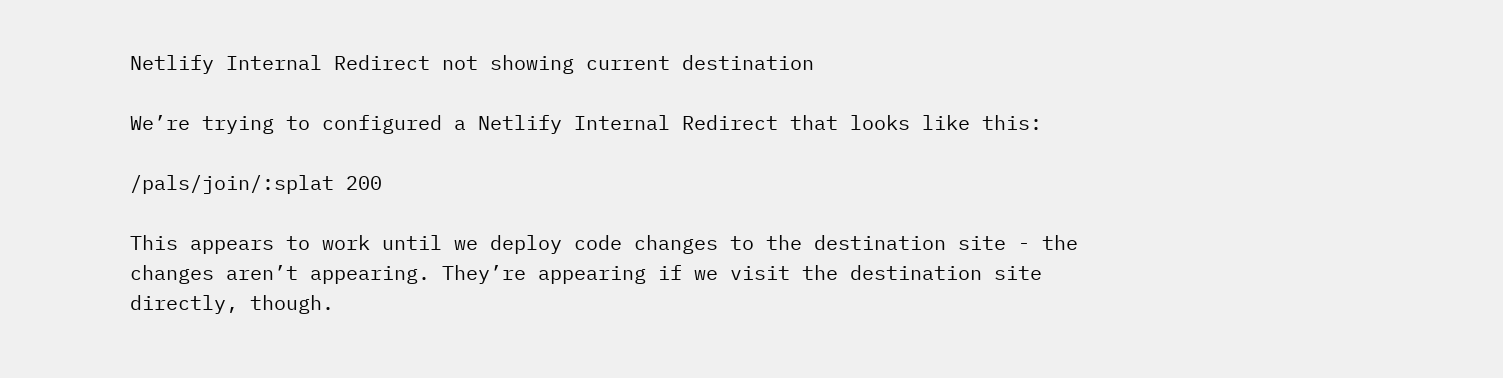Netlify Internal Redirect not showing current destination

We’re trying to configured a Netlify Internal Redirect that looks like this:

/pals/join/:splat 200

This appears to work until we deploy code changes to the destination site - the changes aren’t appearing. They’re appearing if we visit the destination site directly, though.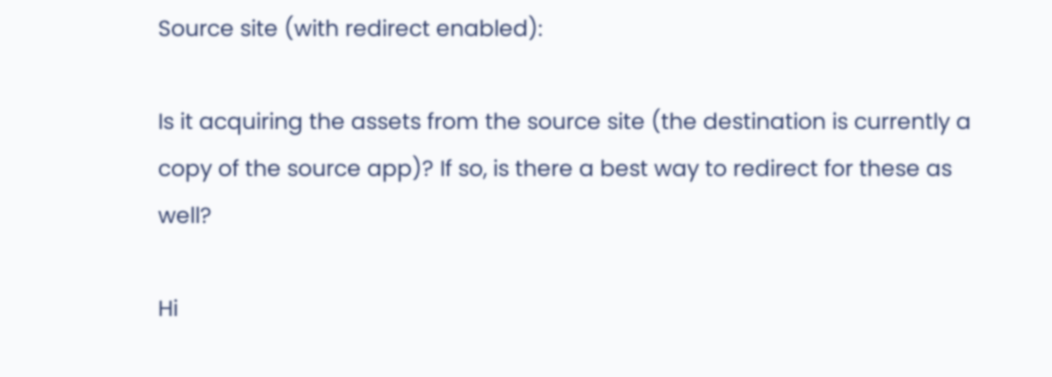Source site (with redirect enabled):

Is it acquiring the assets from the source site (the destination is currently a copy of the source app)? If so, is there a best way to redirect for these as well?

Hi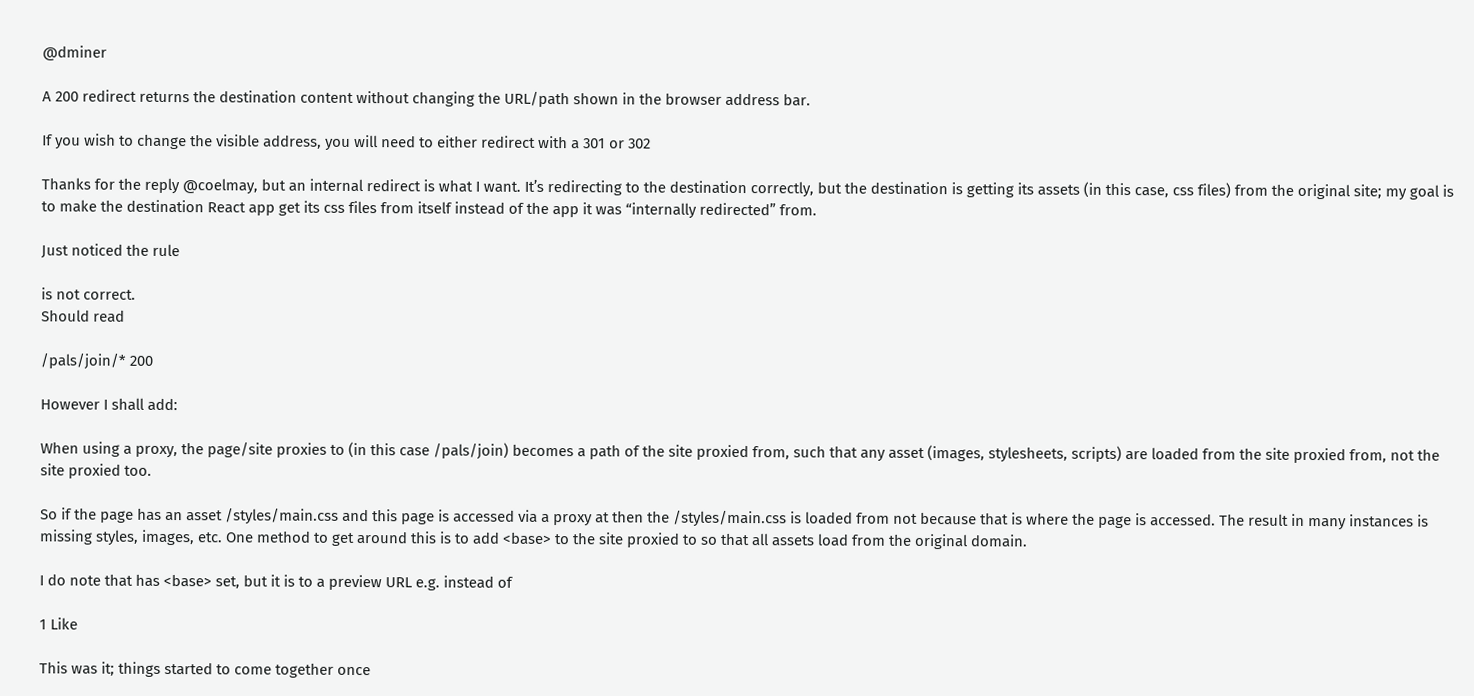@dminer

A 200 redirect returns the destination content without changing the URL/path shown in the browser address bar.

If you wish to change the visible address, you will need to either redirect with a 301 or 302

Thanks for the reply @coelmay, but an internal redirect is what I want. It’s redirecting to the destination correctly, but the destination is getting its assets (in this case, css files) from the original site; my goal is to make the destination React app get its css files from itself instead of the app it was “internally redirected” from.

Just noticed the rule

is not correct.
Should read

/pals/join/* 200

However I shall add:

When using a proxy, the page/site proxies to (in this case /pals/join) becomes a path of the site proxied from, such that any asset (images, stylesheets, scripts) are loaded from the site proxied from, not the site proxied too.

So if the page has an asset /styles/main.css and this page is accessed via a proxy at then the /styles/main.css is loaded from not because that is where the page is accessed. The result in many instances is missing styles, images, etc. One method to get around this is to add <base> to the site proxied to so that all assets load from the original domain.

I do note that has <base> set, but it is to a preview URL e.g. instead of

1 Like

This was it; things started to come together once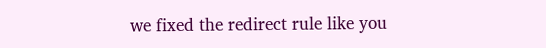we fixed the redirect rule like you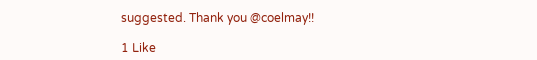suggested. Thank you @coelmay!!

1 Like